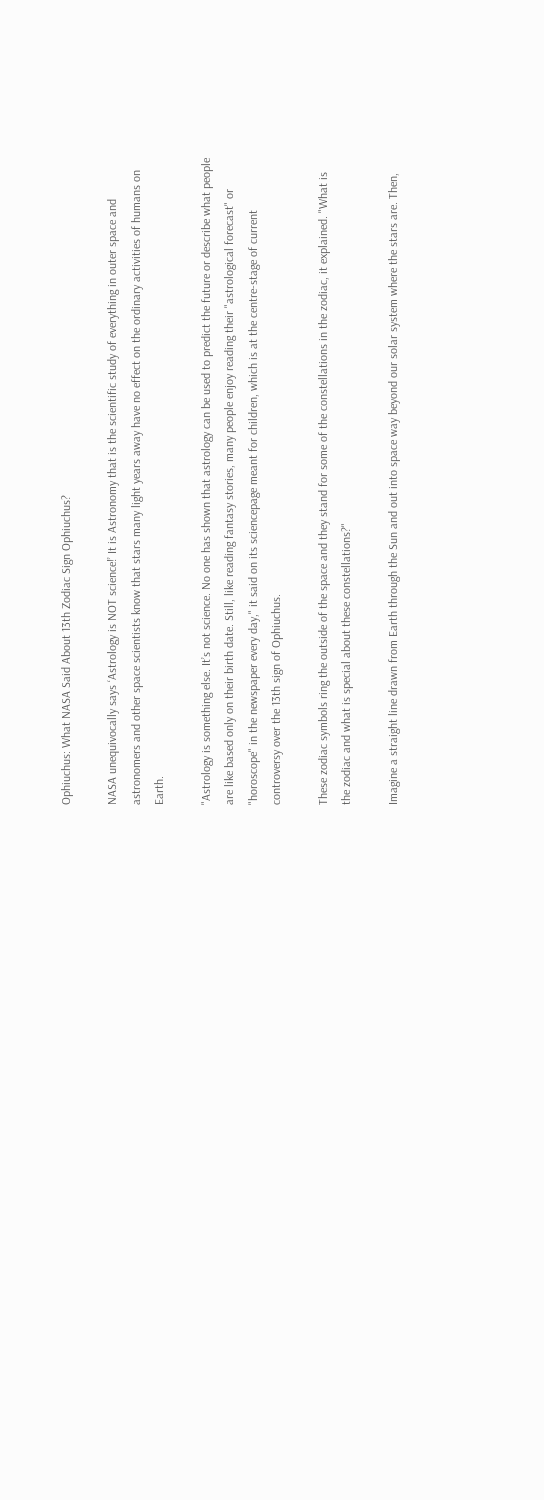Ophiuchus: What NASA Said About 13th Zodiac Sign Ophiuchus?

NASA unequivocally says ‘Astrology is NOT science!’ It is Astronomy that is the scientific study of everything in outer space and astronomers and other space scientists know that stars many light years away have no effect on the ordinary activities of humans on Earth.

"Astrology is something else. It’s not science. No one has shown that astrology can be used to predict the future or describe what people are like based only on their birth date. Still, like reading fantasy stories, many people enjoy reading their "astrological forecast" or "horoscope" in the newspaper every day," it said on its sciencepage meant for children, which is at the centre-stage of current controversy over the 13th sign of Ophiuchus.

These zodiac symbols ring the outside of the space and they stand for some of the constellations in the zodiac, it explained. "What is the zodiac and what is special about these constellations?"

Imagine a straight line drawn from Earth through the Sun and out into space way beyond our solar system where the stars are. Then,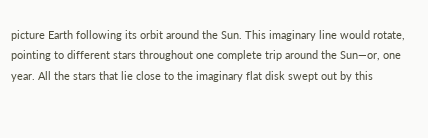picture Earth following its orbit around the Sun. This imaginary line would rotate, pointing to different stars throughout one complete trip around the Sun—or, one year. All the stars that lie close to the imaginary flat disk swept out by this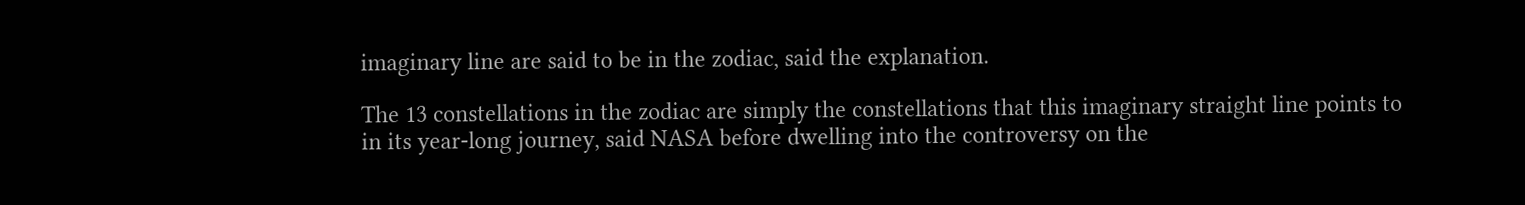imaginary line are said to be in the zodiac, said the explanation.

The 13 constellations in the zodiac are simply the constellations that this imaginary straight line points to in its year-long journey, said NASA before dwelling into the controversy on the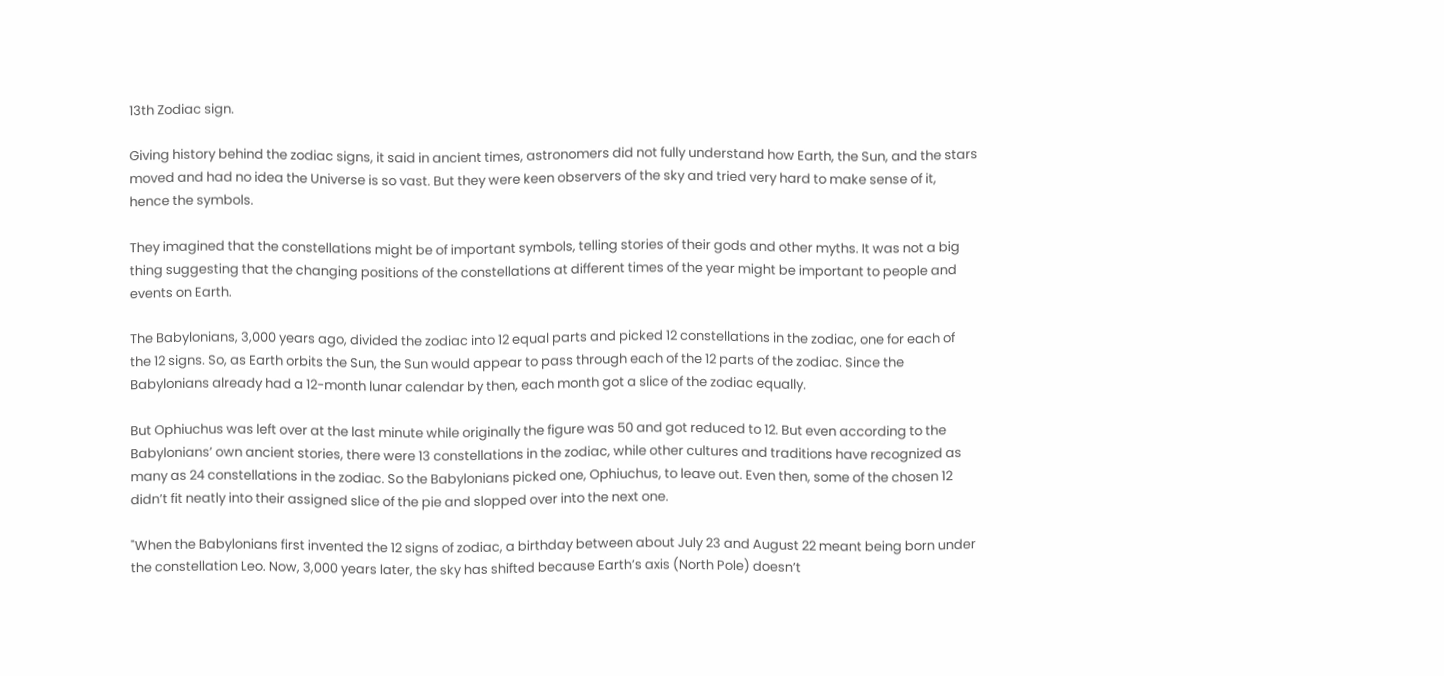13th Zodiac sign.

Giving history behind the zodiac signs, it said in ancient times, astronomers did not fully understand how Earth, the Sun, and the stars moved and had no idea the Universe is so vast. But they were keen observers of the sky and tried very hard to make sense of it, hence the symbols.

They imagined that the constellations might be of important symbols, telling stories of their gods and other myths. It was not a big thing suggesting that the changing positions of the constellations at different times of the year might be important to people and events on Earth.

The Babylonians, 3,000 years ago, divided the zodiac into 12 equal parts and picked 12 constellations in the zodiac, one for each of the 12 signs. So, as Earth orbits the Sun, the Sun would appear to pass through each of the 12 parts of the zodiac. Since the Babylonians already had a 12-month lunar calendar by then, each month got a slice of the zodiac equally.

But Ophiuchus was left over at the last minute while originally the figure was 50 and got reduced to 12. But even according to the Babylonians’ own ancient stories, there were 13 constellations in the zodiac, while other cultures and traditions have recognized as many as 24 constellations in the zodiac. So the Babylonians picked one, Ophiuchus, to leave out. Even then, some of the chosen 12 didn’t fit neatly into their assigned slice of the pie and slopped over into the next one.

"When the Babylonians first invented the 12 signs of zodiac, a birthday between about July 23 and August 22 meant being born under the constellation Leo. Now, 3,000 years later, the sky has shifted because Earth’s axis (North Pole) doesn’t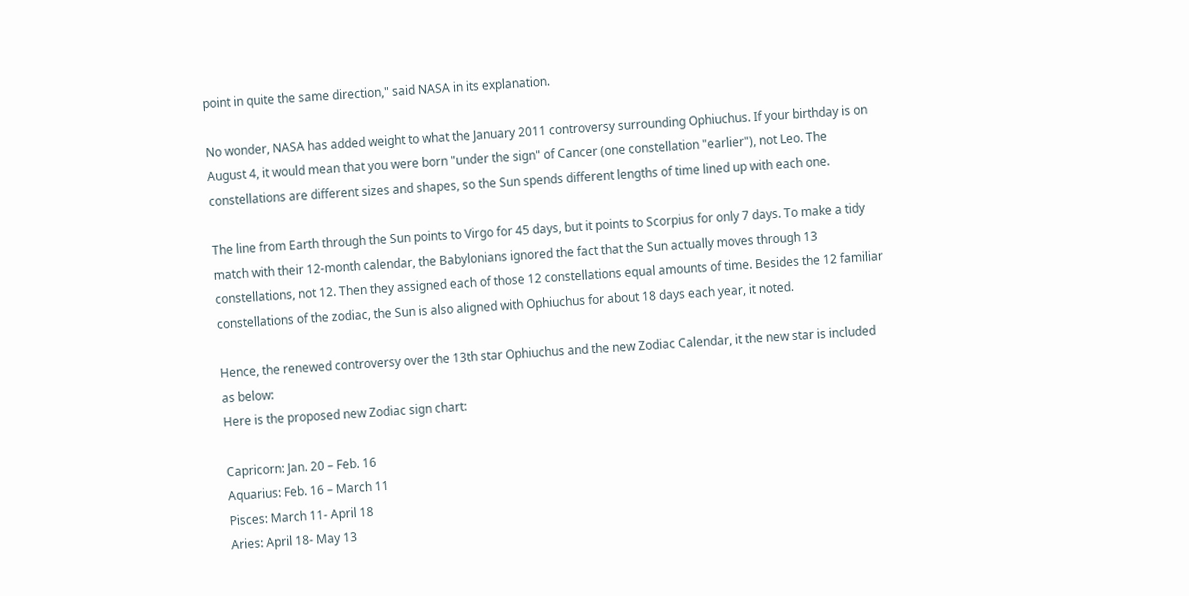point in quite the same direction," said NASA in its explanation.

No wonder, NASA has added weight to what the January 2011 controversy surrounding Ophiuchus. If your birthday is on August 4, it would mean that you were born "under the sign" of Cancer (one constellation "earlier"), not Leo. The constellations are different sizes and shapes, so the Sun spends different lengths of time lined up with each one.

The line from Earth through the Sun points to Virgo for 45 days, but it points to Scorpius for only 7 days. To make a tidy match with their 12-month calendar, the Babylonians ignored the fact that the Sun actually moves through 13 constellations, not 12. Then they assigned each of those 12 constellations equal amounts of time. Besides the 12 familiar constellations of the zodiac, the Sun is also aligned with Ophiuchus for about 18 days each year, it noted.

Hence, the renewed controversy over the 13th star Ophiuchus and the new Zodiac Calendar, it the new star is included as below:
Here is the proposed new Zodiac sign chart:

Capricorn: Jan. 20 – Feb. 16
Aquarius: Feb. 16 – March 11
Pisces: March 11- April 18
Aries: April 18- May 13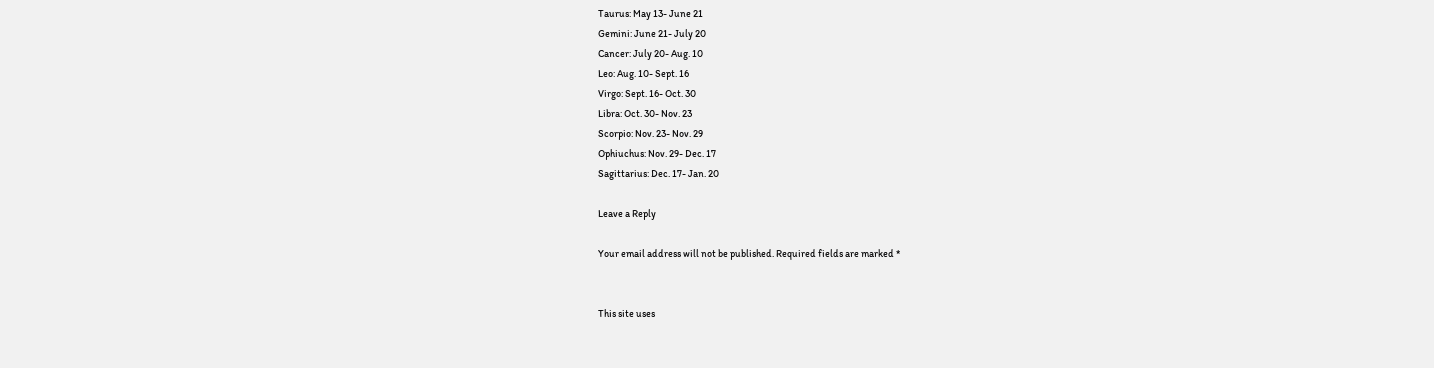Taurus: May 13- June 21
Gemini: June 21- July 20
Cancer: July 20- Aug. 10
Leo: Aug. 10- Sept. 16
Virgo: Sept. 16- Oct. 30
Libra: Oct. 30- Nov. 23
Scorpio: Nov. 23- Nov. 29
Ophiuchus: Nov. 29- Dec. 17
Sagittarius: Dec. 17- Jan. 20

Leave a Reply

Your email address will not be published. Required fields are marked *


This site uses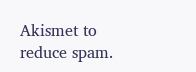Akismet to reduce spam.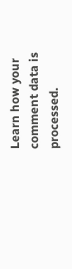Learn how your comment data is processed.